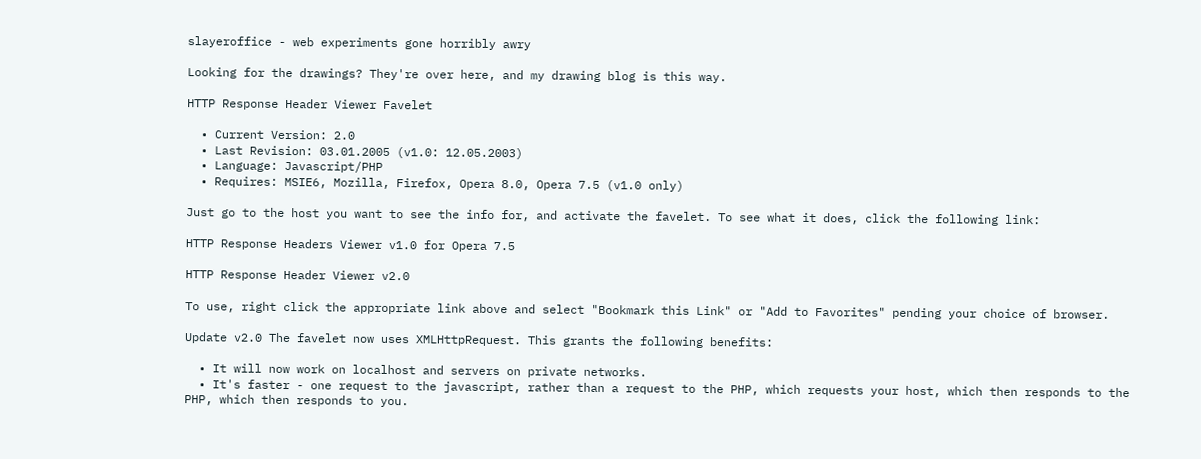slayeroffice - web experiments gone horribly awry

Looking for the drawings? They're over here, and my drawing blog is this way.

HTTP Response Header Viewer Favelet

  • Current Version: 2.0
  • Last Revision: 03.01.2005 (v1.0: 12.05.2003)
  • Language: Javascript/PHP
  • Requires: MSIE6, Mozilla, Firefox, Opera 8.0, Opera 7.5 (v1.0 only)

Just go to the host you want to see the info for, and activate the favelet. To see what it does, click the following link:

HTTP Response Headers Viewer v1.0 for Opera 7.5

HTTP Response Header Viewer v2.0

To use, right click the appropriate link above and select "Bookmark this Link" or "Add to Favorites" pending your choice of browser.

Update v2.0 The favelet now uses XMLHttpRequest. This grants the following benefits:

  • It will now work on localhost and servers on private networks.
  • It's faster - one request to the javascript, rather than a request to the PHP, which requests your host, which then responds to the PHP, which then responds to you.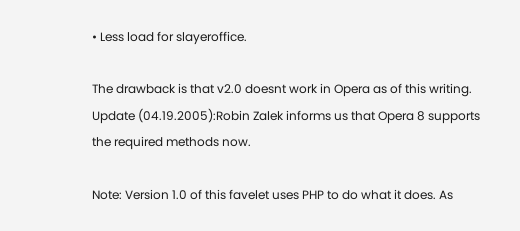• Less load for slayeroffice.

The drawback is that v2.0 doesnt work in Opera as of this writing. Update (04.19.2005):Robin Zalek informs us that Opera 8 supports the required methods now.

Note: Version 1.0 of this favelet uses PHP to do what it does. As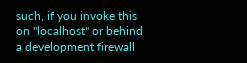such, if you invoke this on "localhost" or behind a development firewall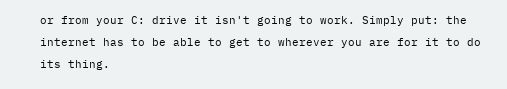or from your C: drive it isn't going to work. Simply put: the internet has to be able to get to wherever you are for it to do its thing.